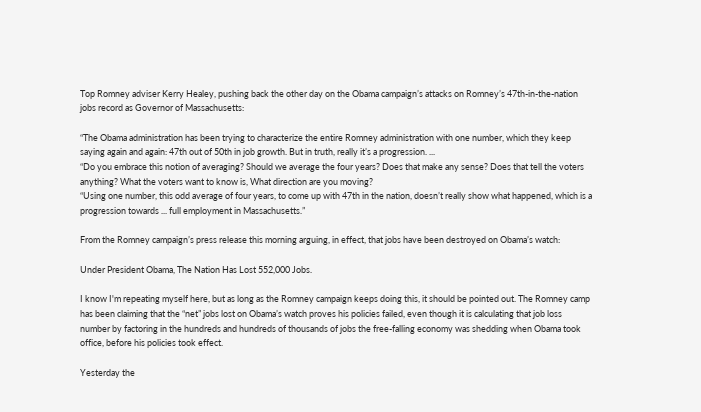Top Romney adviser Kerry Healey, pushing back the other day on the Obama campaign’s attacks on Romney’s 47th-in-the-nation jobs record as Governor of Massachusetts:

“The Obama administration has been trying to characterize the entire Romney administration with one number, which they keep saying again and again: 47th out of 50th in job growth. But in truth, really it’s a progression. ...
“Do you embrace this notion of averaging? Should we average the four years? Does that make any sense? Does that tell the voters anything? What the voters want to know is, What direction are you moving?
“Using one number, this odd average of four years, to come up with 47th in the nation, doesn’t really show what happened, which is a progression towards ... full employment in Massachusetts.”

From the Romney campaign’s press release this morning arguing, in effect, that jobs have been destroyed on Obama’s watch:

Under President Obama, The Nation Has Lost 552,000 Jobs.

I know I'm repeating myself here, but as long as the Romney campaign keeps doing this, it should be pointed out. The Romney camp has been claiming that the “net” jobs lost on Obama’s watch proves his policies failed, even though it is calculating that job loss number by factoring in the hundreds and hundreds of thousands of jobs the free-falling economy was shedding when Obama took office, before his policies took effect.

Yesterday the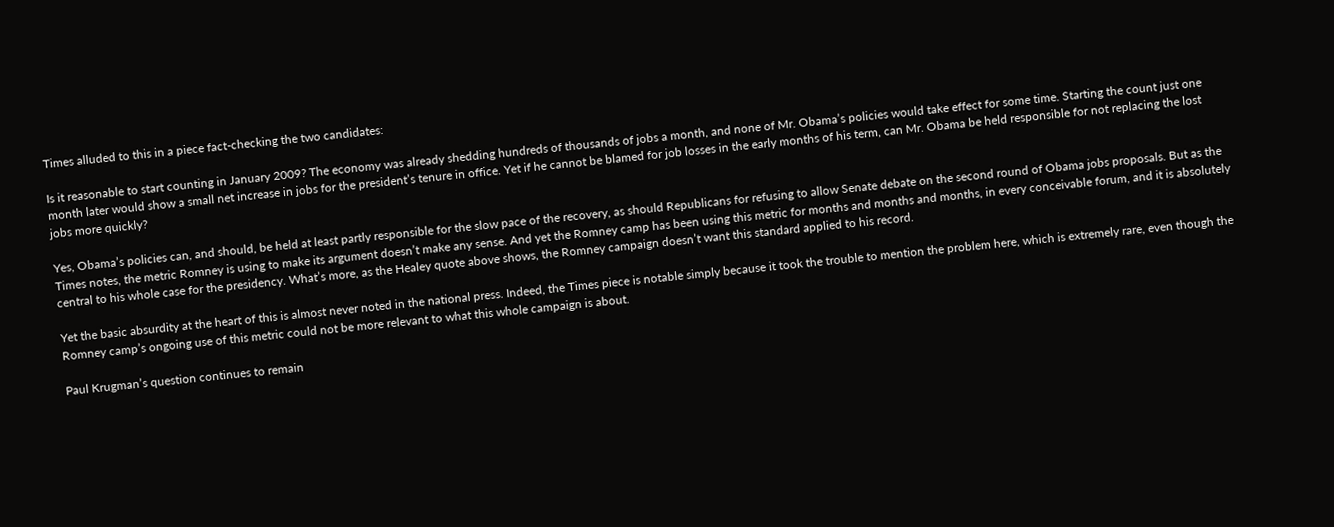Times alluded to this in a piece fact-checking the two candidates:

Is it reasonable to start counting in January 2009? The economy was already shedding hundreds of thousands of jobs a month, and none of Mr. Obama’s policies would take effect for some time. Starting the count just one month later would show a small net increase in jobs for the president’s tenure in office. Yet if he cannot be blamed for job losses in the early months of his term, can Mr. Obama be held responsible for not replacing the lost jobs more quickly?

Yes, Obama’s policies can, and should, be held at least partly responsible for the slow pace of the recovery, as should Republicans for refusing to allow Senate debate on the second round of Obama jobs proposals. But as the Times notes, the metric Romney is using to make its argument doesn’t make any sense. And yet the Romney camp has been using this metric for months and months and months, in every conceivable forum, and it is absolutely central to his whole case for the presidency. What’s more, as the Healey quote above shows, the Romney campaign doesn’t want this standard applied to his record.

Yet the basic absurdity at the heart of this is almost never noted in the national press. Indeed, the Times piece is notable simply because it took the trouble to mention the problem here, which is extremely rare, even though the Romney camp’s ongoing use of this metric could not be more relevant to what this whole campaign is about.

Paul Krugman’s question continues to remain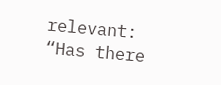relevant: “Has there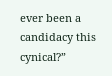ever been a candidacy this cynical?”